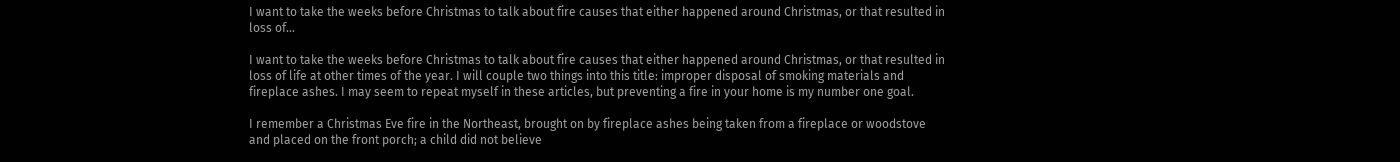I want to take the weeks before Christmas to talk about fire causes that either happened around Christmas, or that resulted in loss of...

I want to take the weeks before Christmas to talk about fire causes that either happened around Christmas, or that resulted in loss of life at other times of the year. I will couple two things into this title: improper disposal of smoking materials and fireplace ashes. I may seem to repeat myself in these articles, but preventing a fire in your home is my number one goal.

I remember a Christmas Eve fire in the Northeast, brought on by fireplace ashes being taken from a fireplace or woodstove and placed on the front porch; a child did not believe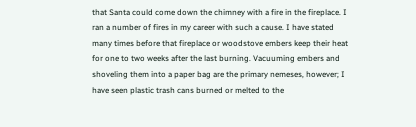that Santa could come down the chimney with a fire in the fireplace. I ran a number of fires in my career with such a cause. I have stated many times before that fireplace or woodstove embers keep their heat for one to two weeks after the last burning. Vacuuming embers and shoveling them into a paper bag are the primary nemeses, however; I have seen plastic trash cans burned or melted to the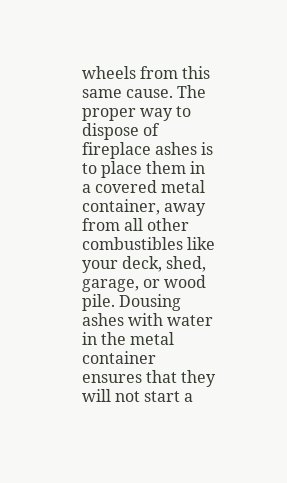wheels from this same cause. The proper way to dispose of fireplace ashes is to place them in a covered metal container, away from all other combustibles like your deck, shed, garage, or wood pile. Dousing ashes with water in the metal container ensures that they will not start a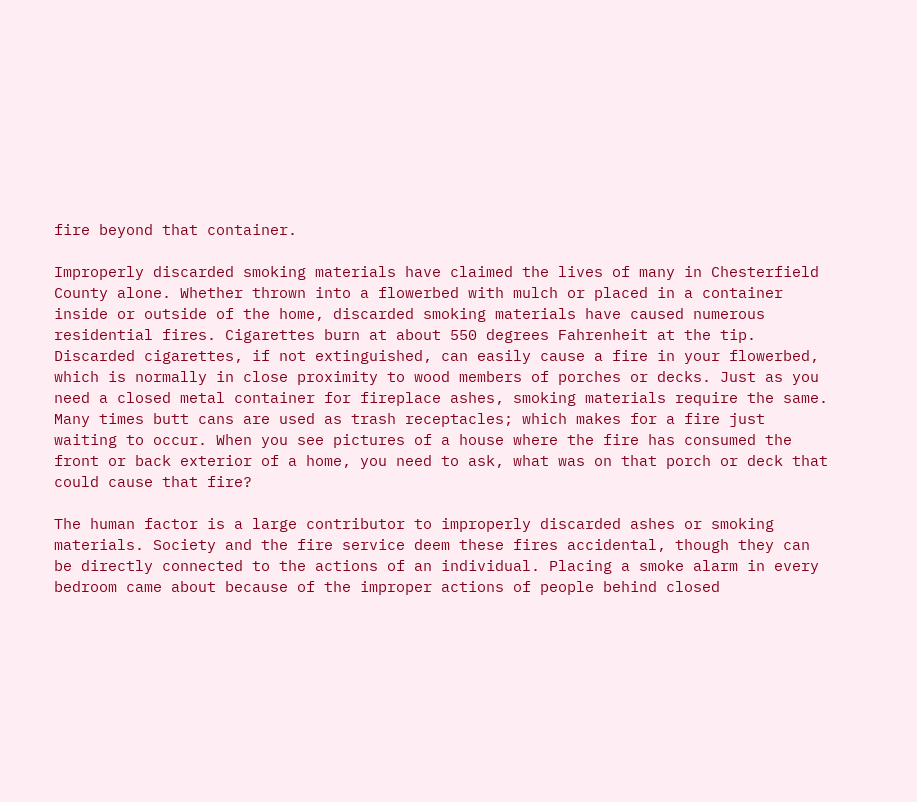fire beyond that container.

Improperly discarded smoking materials have claimed the lives of many in Chesterfield County alone. Whether thrown into a flowerbed with mulch or placed in a container inside or outside of the home, discarded smoking materials have caused numerous residential fires. Cigarettes burn at about 550 degrees Fahrenheit at the tip. Discarded cigarettes, if not extinguished, can easily cause a fire in your flowerbed, which is normally in close proximity to wood members of porches or decks. Just as you need a closed metal container for fireplace ashes, smoking materials require the same. Many times butt cans are used as trash receptacles; which makes for a fire just waiting to occur. When you see pictures of a house where the fire has consumed the front or back exterior of a home, you need to ask, what was on that porch or deck that could cause that fire?

The human factor is a large contributor to improperly discarded ashes or smoking materials. Society and the fire service deem these fires accidental, though they can be directly connected to the actions of an individual. Placing a smoke alarm in every bedroom came about because of the improper actions of people behind closed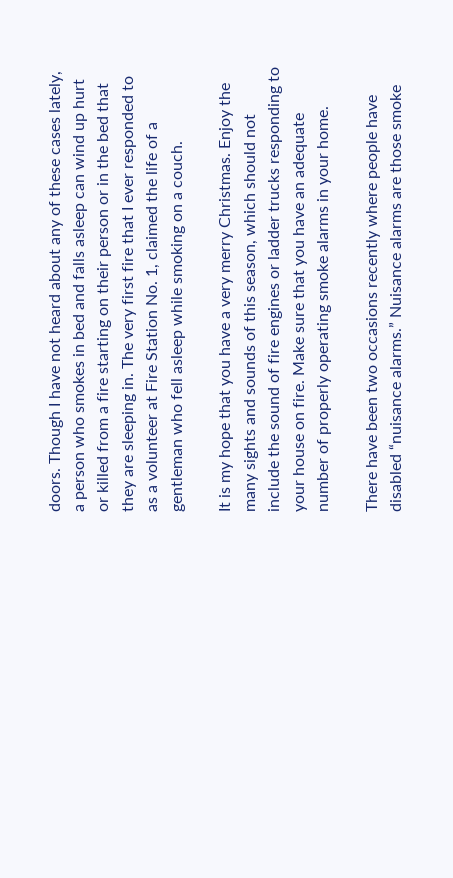doors. Though I have not heard about any of these cases lately, a person who smokes in bed and falls asleep can wind up hurt or killed from a fire starting on their person or in the bed that they are sleeping in. The very first fire that I ever responded to as a volunteer at Fire Station No. 1, claimed the life of a gentleman who fell asleep while smoking on a couch.

It is my hope that you have a very merry Christmas. Enjoy the many sights and sounds of this season, which should not include the sound of fire engines or ladder trucks responding to your house on fire. Make sure that you have an adequate number of properly operating smoke alarms in your home.

There have been two occasions recently where people have disabled “nuisance alarms.” Nuisance alarms are those smoke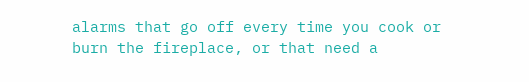alarms that go off every time you cook or burn the fireplace, or that need a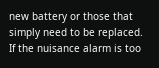new battery or those that simply need to be replaced. If the nuisance alarm is too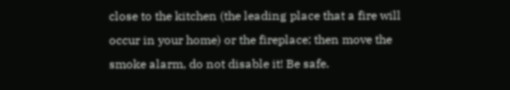close to the kitchen (the leading place that a fire will occur in your home) or the fireplace; then move the smoke alarm, do not disable it! Be safe.